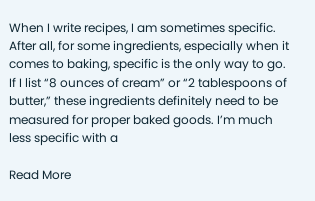When I write recipes, I am sometimes specific. After all, for some ingredients, especially when it comes to baking, specific is the only way to go. If I list “8 ounces of cream” or “2 tablespoons of butter,” these ingredients definitely need to be measured for proper baked goods. I’m much less specific with a

Read More